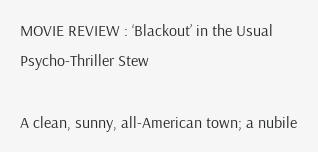MOVIE REVIEW : ‘Blackout’ in the Usual Psycho-Thriller Stew

A clean, sunny, all-American town; a nubile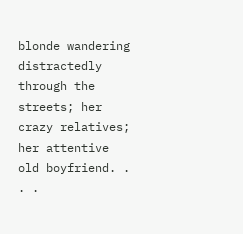blonde wandering distractedly through the streets; her crazy relatives; her attentive old boyfriend. . . .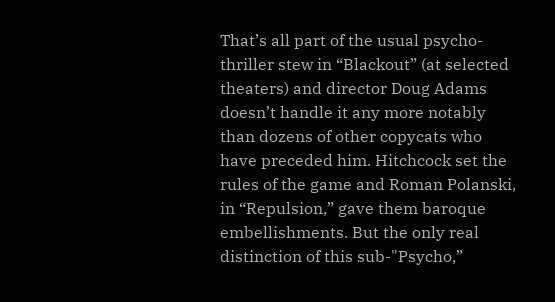That’s all part of the usual psycho-thriller stew in “Blackout” (at selected theaters) and director Doug Adams doesn’t handle it any more notably than dozens of other copycats who have preceded him. Hitchcock set the rules of the game and Roman Polanski, in “Repulsion,” gave them baroque embellishments. But the only real distinction of this sub-"Psycho,”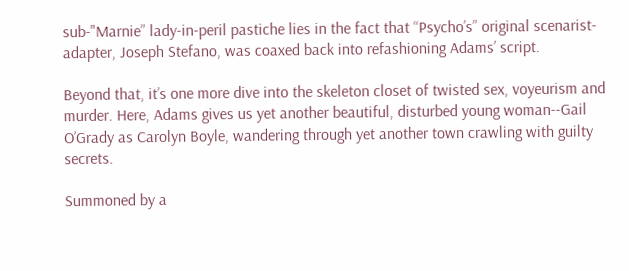sub-"Marnie” lady-in-peril pastiche lies in the fact that “Psycho’s” original scenarist-adapter, Joseph Stefano, was coaxed back into refashioning Adams’ script.

Beyond that, it’s one more dive into the skeleton closet of twisted sex, voyeurism and murder. Here, Adams gives us yet another beautiful, disturbed young woman--Gail O’Grady as Carolyn Boyle, wandering through yet another town crawling with guilty secrets.

Summoned by a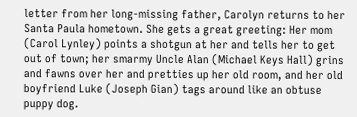letter from her long-missing father, Carolyn returns to her Santa Paula hometown. She gets a great greeting: Her mom (Carol Lynley) points a shotgun at her and tells her to get out of town; her smarmy Uncle Alan (Michael Keys Hall) grins and fawns over her and pretties up her old room, and her old boyfriend Luke (Joseph Gian) tags around like an obtuse puppy dog.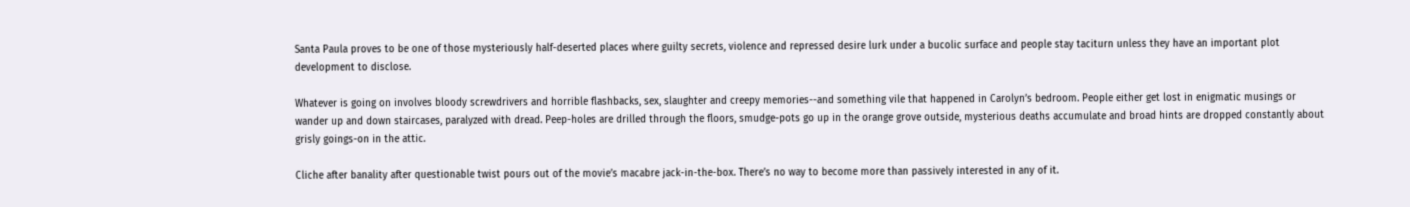Santa Paula proves to be one of those mysteriously half-deserted places where guilty secrets, violence and repressed desire lurk under a bucolic surface and people stay taciturn unless they have an important plot development to disclose.

Whatever is going on involves bloody screwdrivers and horrible flashbacks, sex, slaughter and creepy memories--and something vile that happened in Carolyn’s bedroom. People either get lost in enigmatic musings or wander up and down staircases, paralyzed with dread. Peep-holes are drilled through the floors, smudge-pots go up in the orange grove outside, mysterious deaths accumulate and broad hints are dropped constantly about grisly goings-on in the attic.

Cliche after banality after questionable twist pours out of the movie’s macabre jack-in-the-box. There’s no way to become more than passively interested in any of it.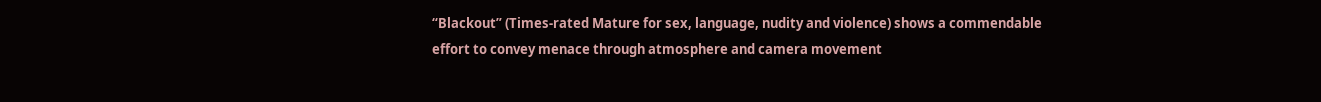“Blackout” (Times-rated Mature for sex, language, nudity and violence) shows a commendable effort to convey menace through atmosphere and camera movement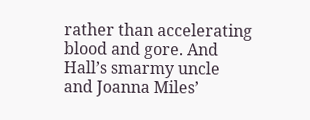rather than accelerating blood and gore. And Hall’s smarmy uncle and Joanna Miles’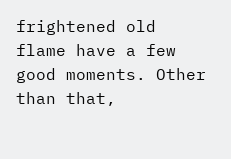frightened old flame have a few good moments. Other than that,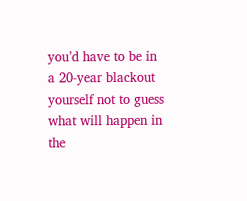you’d have to be in a 20-year blackout yourself not to guess what will happen in the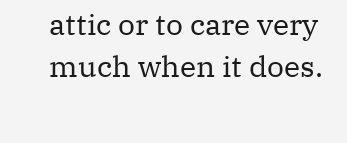attic or to care very much when it does.